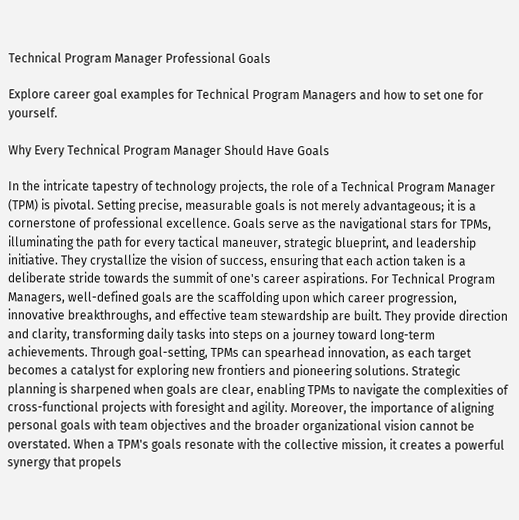Technical Program Manager Professional Goals

Explore career goal examples for Technical Program Managers and how to set one for yourself.

Why Every Technical Program Manager Should Have Goals

In the intricate tapestry of technology projects, the role of a Technical Program Manager (TPM) is pivotal. Setting precise, measurable goals is not merely advantageous; it is a cornerstone of professional excellence. Goals serve as the navigational stars for TPMs, illuminating the path for every tactical maneuver, strategic blueprint, and leadership initiative. They crystallize the vision of success, ensuring that each action taken is a deliberate stride towards the summit of one's career aspirations. For Technical Program Managers, well-defined goals are the scaffolding upon which career progression, innovative breakthroughs, and effective team stewardship are built. They provide direction and clarity, transforming daily tasks into steps on a journey toward long-term achievements. Through goal-setting, TPMs can spearhead innovation, as each target becomes a catalyst for exploring new frontiers and pioneering solutions. Strategic planning is sharpened when goals are clear, enabling TPMs to navigate the complexities of cross-functional projects with foresight and agility. Moreover, the importance of aligning personal goals with team objectives and the broader organizational vision cannot be overstated. When a TPM's goals resonate with the collective mission, it creates a powerful synergy that propels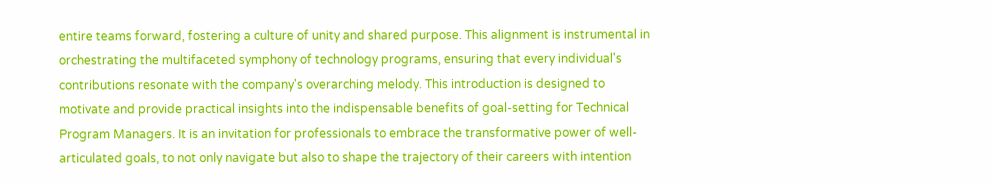entire teams forward, fostering a culture of unity and shared purpose. This alignment is instrumental in orchestrating the multifaceted symphony of technology programs, ensuring that every individual's contributions resonate with the company's overarching melody. This introduction is designed to motivate and provide practical insights into the indispensable benefits of goal-setting for Technical Program Managers. It is an invitation for professionals to embrace the transformative power of well-articulated goals, to not only navigate but also to shape the trajectory of their careers with intention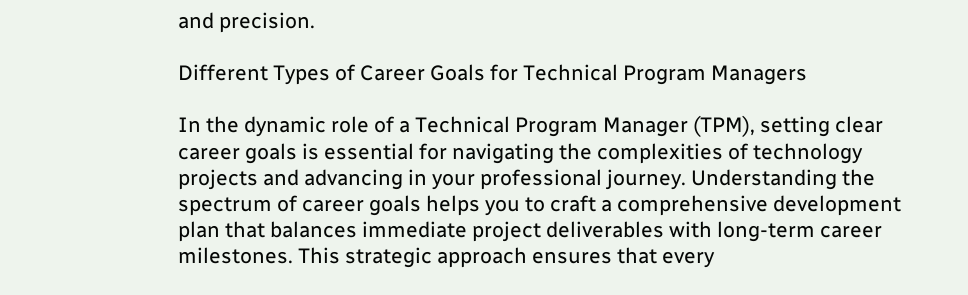and precision.

Different Types of Career Goals for Technical Program Managers

In the dynamic role of a Technical Program Manager (TPM), setting clear career goals is essential for navigating the complexities of technology projects and advancing in your professional journey. Understanding the spectrum of career goals helps you to craft a comprehensive development plan that balances immediate project deliverables with long-term career milestones. This strategic approach ensures that every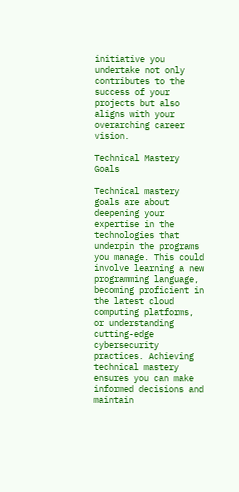initiative you undertake not only contributes to the success of your projects but also aligns with your overarching career vision.

Technical Mastery Goals

Technical mastery goals are about deepening your expertise in the technologies that underpin the programs you manage. This could involve learning a new programming language, becoming proficient in the latest cloud computing platforms, or understanding cutting-edge cybersecurity practices. Achieving technical mastery ensures you can make informed decisions and maintain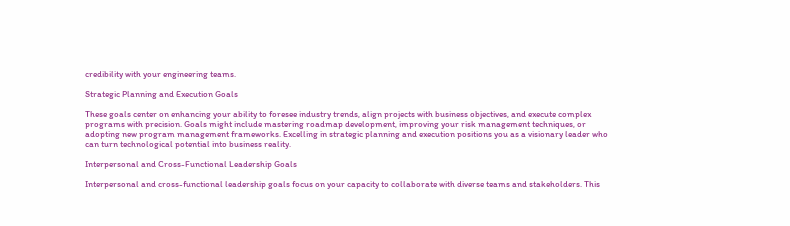credibility with your engineering teams.

Strategic Planning and Execution Goals

These goals center on enhancing your ability to foresee industry trends, align projects with business objectives, and execute complex programs with precision. Goals might include mastering roadmap development, improving your risk management techniques, or adopting new program management frameworks. Excelling in strategic planning and execution positions you as a visionary leader who can turn technological potential into business reality.

Interpersonal and Cross-Functional Leadership Goals

Interpersonal and cross-functional leadership goals focus on your capacity to collaborate with diverse teams and stakeholders. This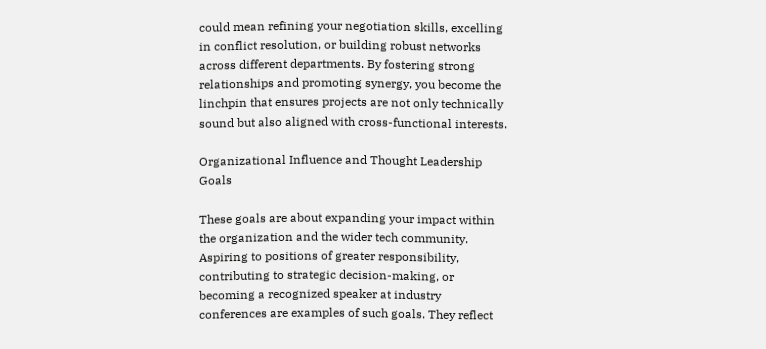could mean refining your negotiation skills, excelling in conflict resolution, or building robust networks across different departments. By fostering strong relationships and promoting synergy, you become the linchpin that ensures projects are not only technically sound but also aligned with cross-functional interests.

Organizational Influence and Thought Leadership Goals

These goals are about expanding your impact within the organization and the wider tech community. Aspiring to positions of greater responsibility, contributing to strategic decision-making, or becoming a recognized speaker at industry conferences are examples of such goals. They reflect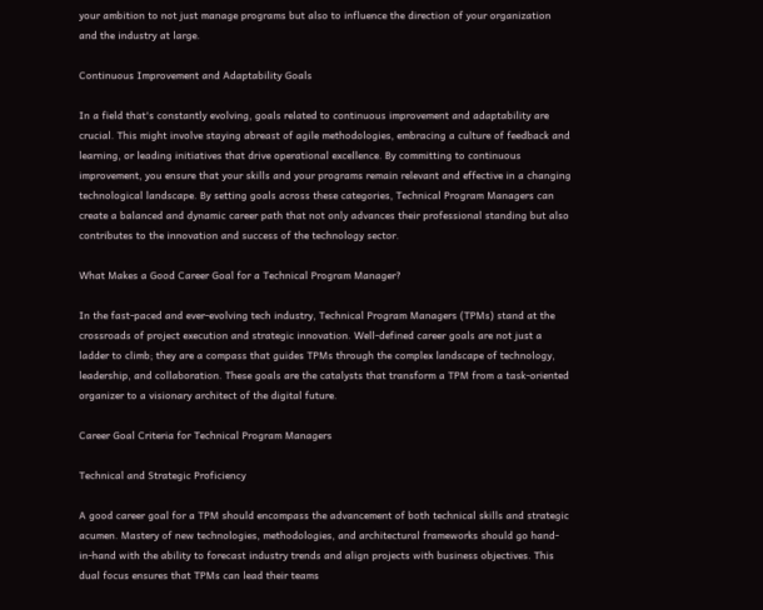your ambition to not just manage programs but also to influence the direction of your organization and the industry at large.

Continuous Improvement and Adaptability Goals

In a field that's constantly evolving, goals related to continuous improvement and adaptability are crucial. This might involve staying abreast of agile methodologies, embracing a culture of feedback and learning, or leading initiatives that drive operational excellence. By committing to continuous improvement, you ensure that your skills and your programs remain relevant and effective in a changing technological landscape. By setting goals across these categories, Technical Program Managers can create a balanced and dynamic career path that not only advances their professional standing but also contributes to the innovation and success of the technology sector.

What Makes a Good Career Goal for a Technical Program Manager?

In the fast-paced and ever-evolving tech industry, Technical Program Managers (TPMs) stand at the crossroads of project execution and strategic innovation. Well-defined career goals are not just a ladder to climb; they are a compass that guides TPMs through the complex landscape of technology, leadership, and collaboration. These goals are the catalysts that transform a TPM from a task-oriented organizer to a visionary architect of the digital future.

Career Goal Criteria for Technical Program Managers

Technical and Strategic Proficiency

A good career goal for a TPM should encompass the advancement of both technical skills and strategic acumen. Mastery of new technologies, methodologies, and architectural frameworks should go hand-in-hand with the ability to forecast industry trends and align projects with business objectives. This dual focus ensures that TPMs can lead their teams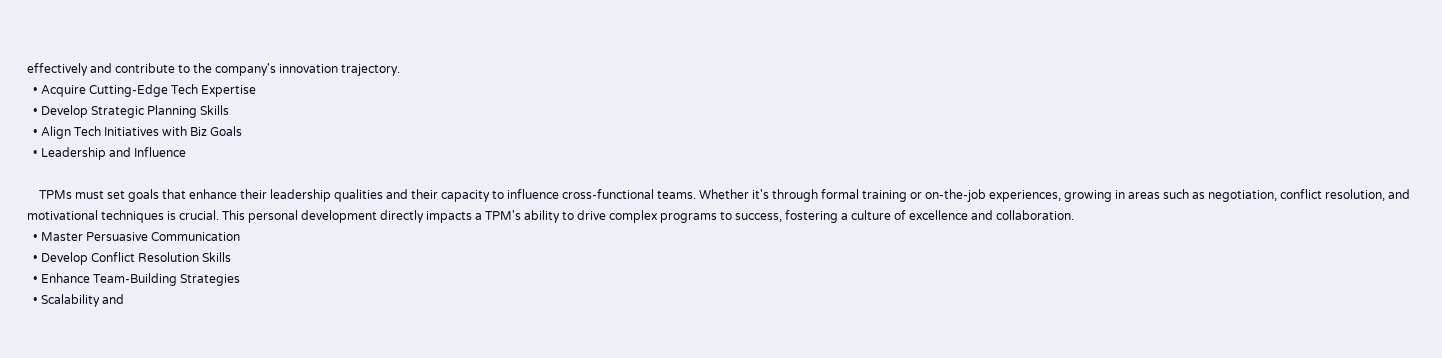effectively and contribute to the company's innovation trajectory.
  • Acquire Cutting-Edge Tech Expertise
  • Develop Strategic Planning Skills
  • Align Tech Initiatives with Biz Goals
  • Leadership and Influence

    TPMs must set goals that enhance their leadership qualities and their capacity to influence cross-functional teams. Whether it's through formal training or on-the-job experiences, growing in areas such as negotiation, conflict resolution, and motivational techniques is crucial. This personal development directly impacts a TPM's ability to drive complex programs to success, fostering a culture of excellence and collaboration.
  • Master Persuasive Communication
  • Develop Conflict Resolution Skills
  • Enhance Team-Building Strategies
  • Scalability and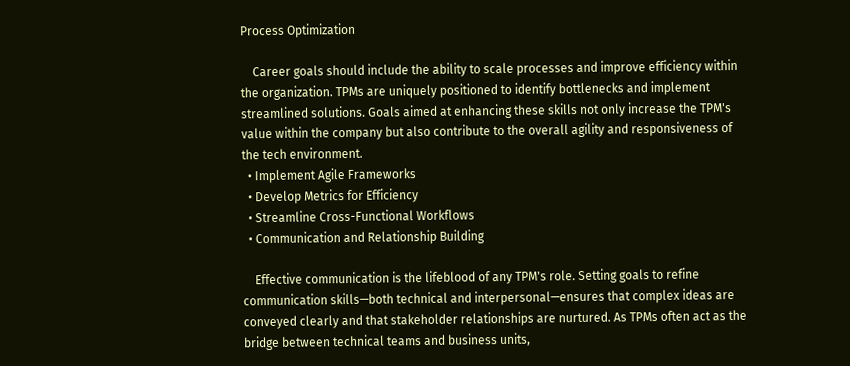Process Optimization

    Career goals should include the ability to scale processes and improve efficiency within the organization. TPMs are uniquely positioned to identify bottlenecks and implement streamlined solutions. Goals aimed at enhancing these skills not only increase the TPM's value within the company but also contribute to the overall agility and responsiveness of the tech environment.
  • Implement Agile Frameworks
  • Develop Metrics for Efficiency
  • Streamline Cross-Functional Workflows
  • Communication and Relationship Building

    Effective communication is the lifeblood of any TPM's role. Setting goals to refine communication skills—both technical and interpersonal—ensures that complex ideas are conveyed clearly and that stakeholder relationships are nurtured. As TPMs often act as the bridge between technical teams and business units,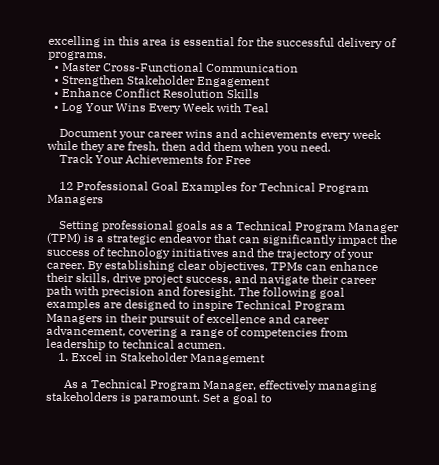excelling in this area is essential for the successful delivery of programs.
  • Master Cross-Functional Communication
  • Strengthen Stakeholder Engagement
  • Enhance Conflict Resolution Skills
  • Log Your Wins Every Week with Teal

    Document your career wins and achievements every week while they are fresh, then add them when you need.
    Track Your Achievements for Free

    12 Professional Goal Examples for Technical Program Managers

    Setting professional goals as a Technical Program Manager (TPM) is a strategic endeavor that can significantly impact the success of technology initiatives and the trajectory of your career. By establishing clear objectives, TPMs can enhance their skills, drive project success, and navigate their career path with precision and foresight. The following goal examples are designed to inspire Technical Program Managers in their pursuit of excellence and career advancement, covering a range of competencies from leadership to technical acumen.
    1. Excel in Stakeholder Management

      As a Technical Program Manager, effectively managing stakeholders is paramount. Set a goal to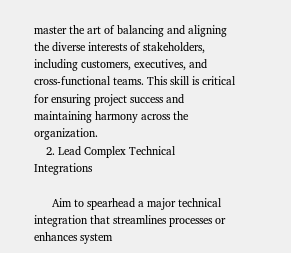master the art of balancing and aligning the diverse interests of stakeholders, including customers, executives, and cross-functional teams. This skill is critical for ensuring project success and maintaining harmony across the organization.
    2. Lead Complex Technical Integrations

      Aim to spearhead a major technical integration that streamlines processes or enhances system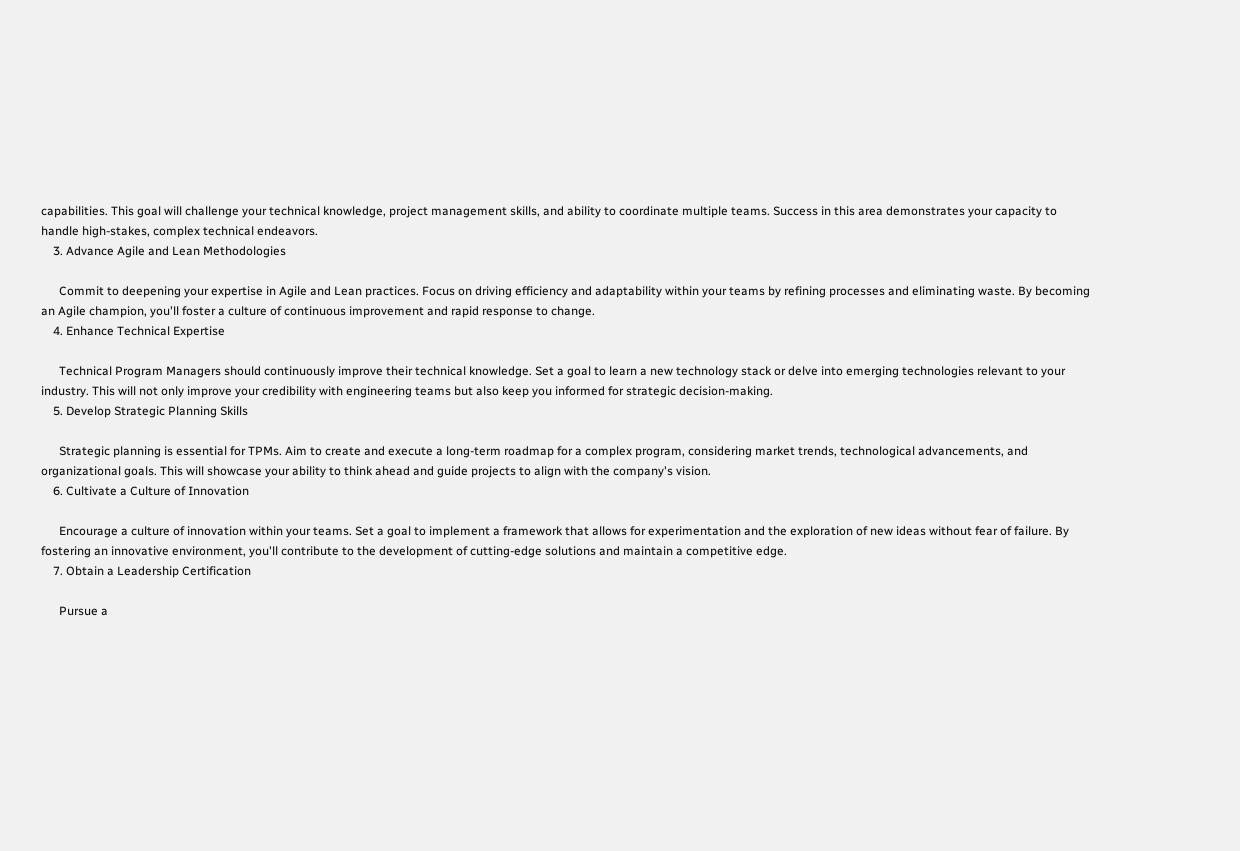capabilities. This goal will challenge your technical knowledge, project management skills, and ability to coordinate multiple teams. Success in this area demonstrates your capacity to handle high-stakes, complex technical endeavors.
    3. Advance Agile and Lean Methodologies

      Commit to deepening your expertise in Agile and Lean practices. Focus on driving efficiency and adaptability within your teams by refining processes and eliminating waste. By becoming an Agile champion, you'll foster a culture of continuous improvement and rapid response to change.
    4. Enhance Technical Expertise

      Technical Program Managers should continuously improve their technical knowledge. Set a goal to learn a new technology stack or delve into emerging technologies relevant to your industry. This will not only improve your credibility with engineering teams but also keep you informed for strategic decision-making.
    5. Develop Strategic Planning Skills

      Strategic planning is essential for TPMs. Aim to create and execute a long-term roadmap for a complex program, considering market trends, technological advancements, and organizational goals. This will showcase your ability to think ahead and guide projects to align with the company's vision.
    6. Cultivate a Culture of Innovation

      Encourage a culture of innovation within your teams. Set a goal to implement a framework that allows for experimentation and the exploration of new ideas without fear of failure. By fostering an innovative environment, you'll contribute to the development of cutting-edge solutions and maintain a competitive edge.
    7. Obtain a Leadership Certification

      Pursue a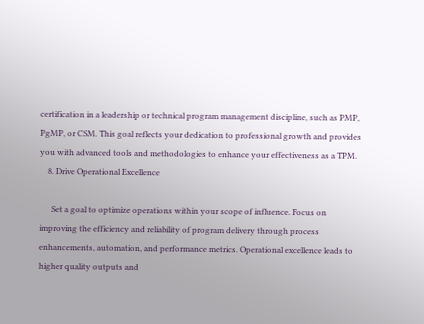certification in a leadership or technical program management discipline, such as PMP, PgMP, or CSM. This goal reflects your dedication to professional growth and provides you with advanced tools and methodologies to enhance your effectiveness as a TPM.
    8. Drive Operational Excellence

      Set a goal to optimize operations within your scope of influence. Focus on improving the efficiency and reliability of program delivery through process enhancements, automation, and performance metrics. Operational excellence leads to higher quality outputs and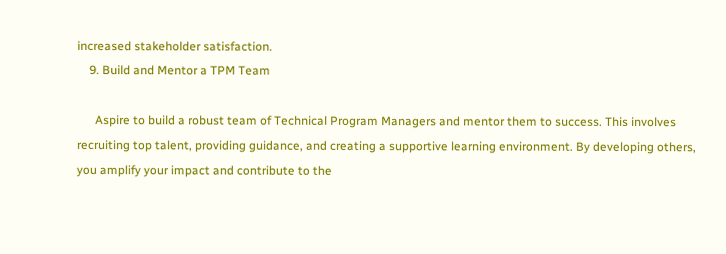increased stakeholder satisfaction.
    9. Build and Mentor a TPM Team

      Aspire to build a robust team of Technical Program Managers and mentor them to success. This involves recruiting top talent, providing guidance, and creating a supportive learning environment. By developing others, you amplify your impact and contribute to the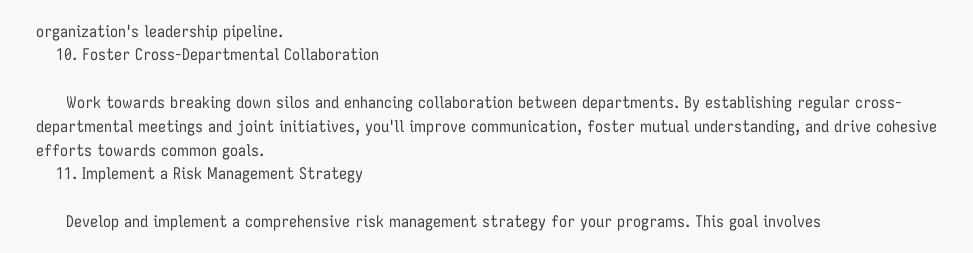organization's leadership pipeline.
    10. Foster Cross-Departmental Collaboration

      Work towards breaking down silos and enhancing collaboration between departments. By establishing regular cross-departmental meetings and joint initiatives, you'll improve communication, foster mutual understanding, and drive cohesive efforts towards common goals.
    11. Implement a Risk Management Strategy

      Develop and implement a comprehensive risk management strategy for your programs. This goal involves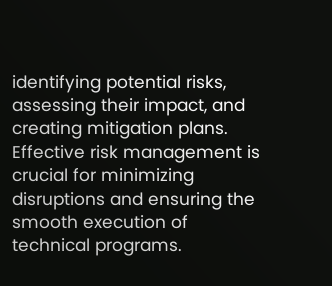identifying potential risks, assessing their impact, and creating mitigation plans. Effective risk management is crucial for minimizing disruptions and ensuring the smooth execution of technical programs.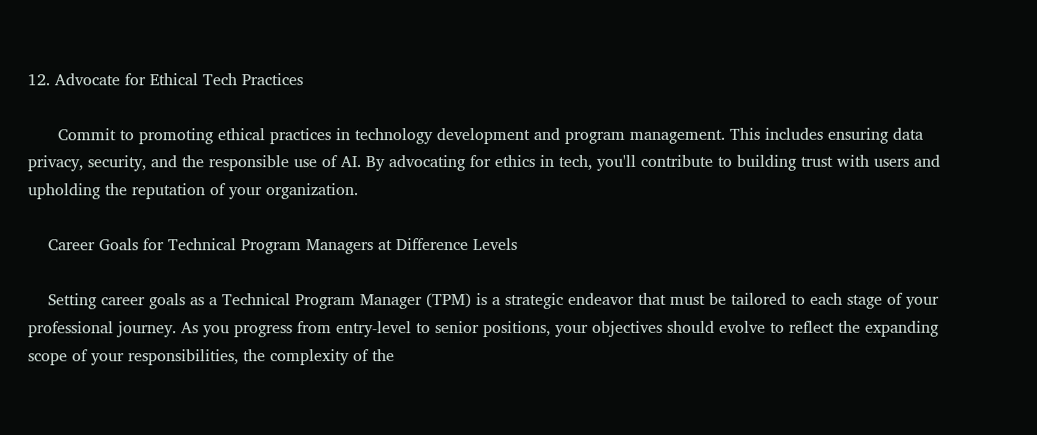12. Advocate for Ethical Tech Practices

      Commit to promoting ethical practices in technology development and program management. This includes ensuring data privacy, security, and the responsible use of AI. By advocating for ethics in tech, you'll contribute to building trust with users and upholding the reputation of your organization.

    Career Goals for Technical Program Managers at Difference Levels

    Setting career goals as a Technical Program Manager (TPM) is a strategic endeavor that must be tailored to each stage of your professional journey. As you progress from entry-level to senior positions, your objectives should evolve to reflect the expanding scope of your responsibilities, the complexity of the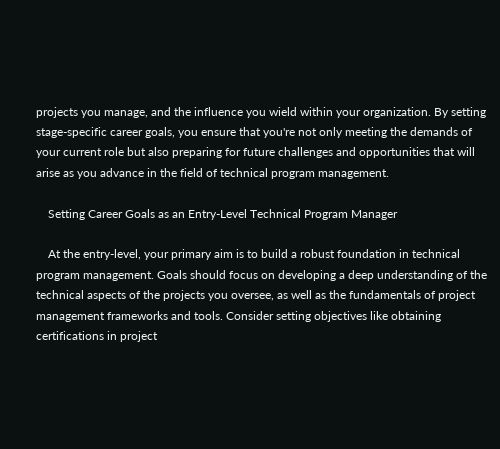projects you manage, and the influence you wield within your organization. By setting stage-specific career goals, you ensure that you're not only meeting the demands of your current role but also preparing for future challenges and opportunities that will arise as you advance in the field of technical program management.

    Setting Career Goals as an Entry-Level Technical Program Manager

    At the entry-level, your primary aim is to build a robust foundation in technical program management. Goals should focus on developing a deep understanding of the technical aspects of the projects you oversee, as well as the fundamentals of project management frameworks and tools. Consider setting objectives like obtaining certifications in project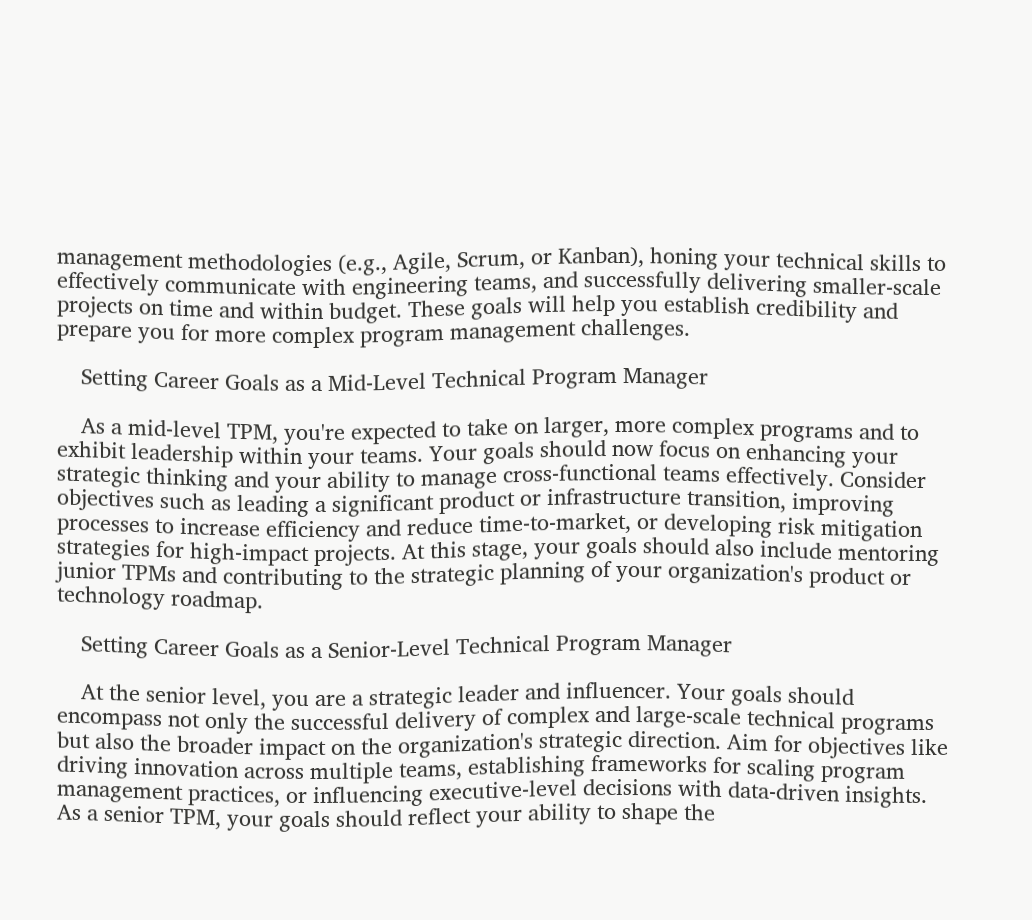management methodologies (e.g., Agile, Scrum, or Kanban), honing your technical skills to effectively communicate with engineering teams, and successfully delivering smaller-scale projects on time and within budget. These goals will help you establish credibility and prepare you for more complex program management challenges.

    Setting Career Goals as a Mid-Level Technical Program Manager

    As a mid-level TPM, you're expected to take on larger, more complex programs and to exhibit leadership within your teams. Your goals should now focus on enhancing your strategic thinking and your ability to manage cross-functional teams effectively. Consider objectives such as leading a significant product or infrastructure transition, improving processes to increase efficiency and reduce time-to-market, or developing risk mitigation strategies for high-impact projects. At this stage, your goals should also include mentoring junior TPMs and contributing to the strategic planning of your organization's product or technology roadmap.

    Setting Career Goals as a Senior-Level Technical Program Manager

    At the senior level, you are a strategic leader and influencer. Your goals should encompass not only the successful delivery of complex and large-scale technical programs but also the broader impact on the organization's strategic direction. Aim for objectives like driving innovation across multiple teams, establishing frameworks for scaling program management practices, or influencing executive-level decisions with data-driven insights. As a senior TPM, your goals should reflect your ability to shape the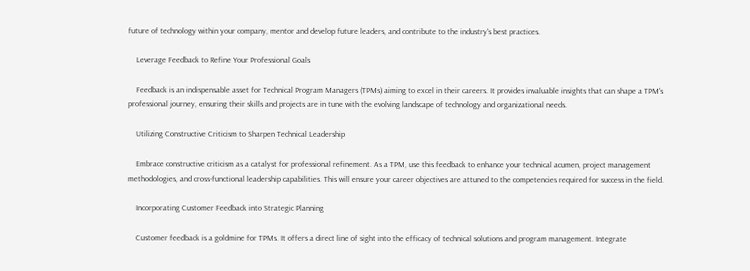future of technology within your company, mentor and develop future leaders, and contribute to the industry's best practices.

    Leverage Feedback to Refine Your Professional Goals

    Feedback is an indispensable asset for Technical Program Managers (TPMs) aiming to excel in their careers. It provides invaluable insights that can shape a TPM's professional journey, ensuring their skills and projects are in tune with the evolving landscape of technology and organizational needs.

    Utilizing Constructive Criticism to Sharpen Technical Leadership

    Embrace constructive criticism as a catalyst for professional refinement. As a TPM, use this feedback to enhance your technical acumen, project management methodologies, and cross-functional leadership capabilities. This will ensure your career objectives are attuned to the competencies required for success in the field.

    Incorporating Customer Feedback into Strategic Planning

    Customer feedback is a goldmine for TPMs. It offers a direct line of sight into the efficacy of technical solutions and program management. Integrate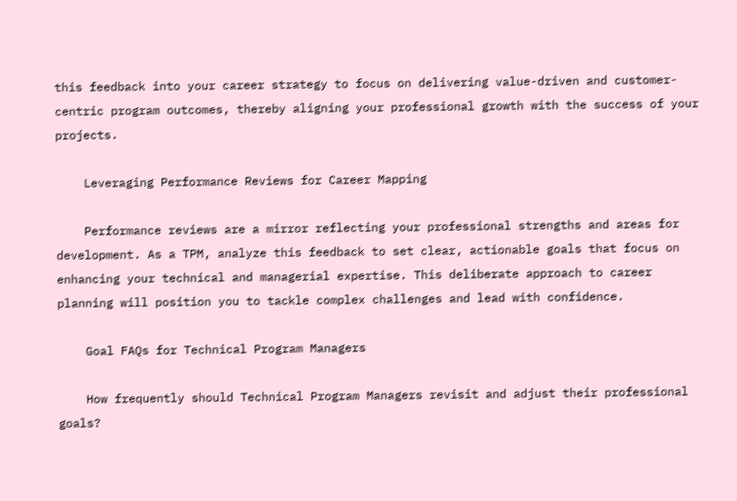this feedback into your career strategy to focus on delivering value-driven and customer-centric program outcomes, thereby aligning your professional growth with the success of your projects.

    Leveraging Performance Reviews for Career Mapping

    Performance reviews are a mirror reflecting your professional strengths and areas for development. As a TPM, analyze this feedback to set clear, actionable goals that focus on enhancing your technical and managerial expertise. This deliberate approach to career planning will position you to tackle complex challenges and lead with confidence.

    Goal FAQs for Technical Program Managers

    How frequently should Technical Program Managers revisit and adjust their professional goals?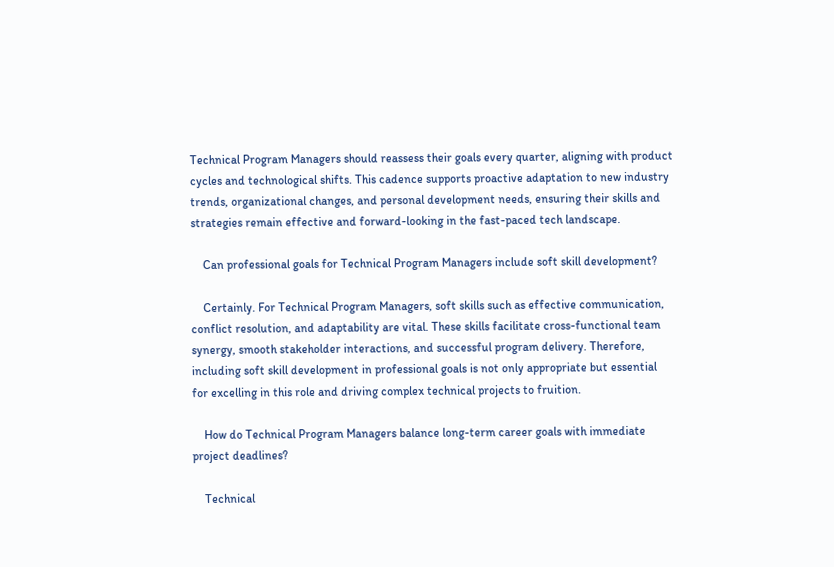Technical Program Managers should reassess their goals every quarter, aligning with product cycles and technological shifts. This cadence supports proactive adaptation to new industry trends, organizational changes, and personal development needs, ensuring their skills and strategies remain effective and forward-looking in the fast-paced tech landscape.

    Can professional goals for Technical Program Managers include soft skill development?

    Certainly. For Technical Program Managers, soft skills such as effective communication, conflict resolution, and adaptability are vital. These skills facilitate cross-functional team synergy, smooth stakeholder interactions, and successful program delivery. Therefore, including soft skill development in professional goals is not only appropriate but essential for excelling in this role and driving complex technical projects to fruition.

    How do Technical Program Managers balance long-term career goals with immediate project deadlines?

    Technical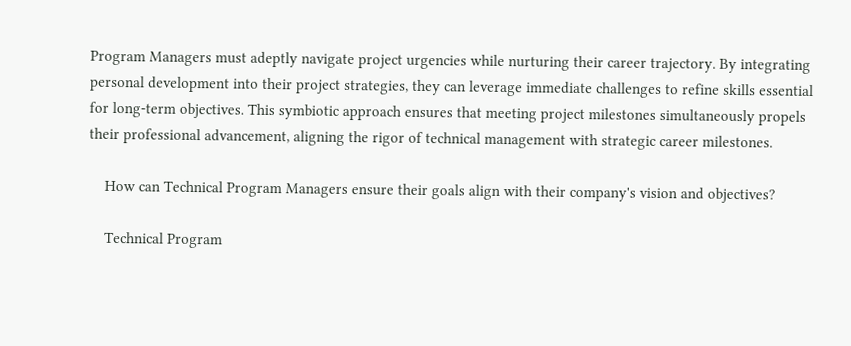Program Managers must adeptly navigate project urgencies while nurturing their career trajectory. By integrating personal development into their project strategies, they can leverage immediate challenges to refine skills essential for long-term objectives. This symbiotic approach ensures that meeting project milestones simultaneously propels their professional advancement, aligning the rigor of technical management with strategic career milestones.

    How can Technical Program Managers ensure their goals align with their company's vision and objectives?

    Technical Program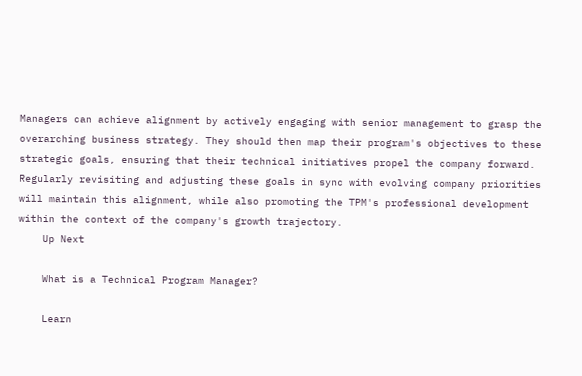Managers can achieve alignment by actively engaging with senior management to grasp the overarching business strategy. They should then map their program's objectives to these strategic goals, ensuring that their technical initiatives propel the company forward. Regularly revisiting and adjusting these goals in sync with evolving company priorities will maintain this alignment, while also promoting the TPM's professional development within the context of the company's growth trajectory.
    Up Next

    What is a Technical Program Manager?

    Learn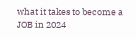what it takes to become a JOB in 2024